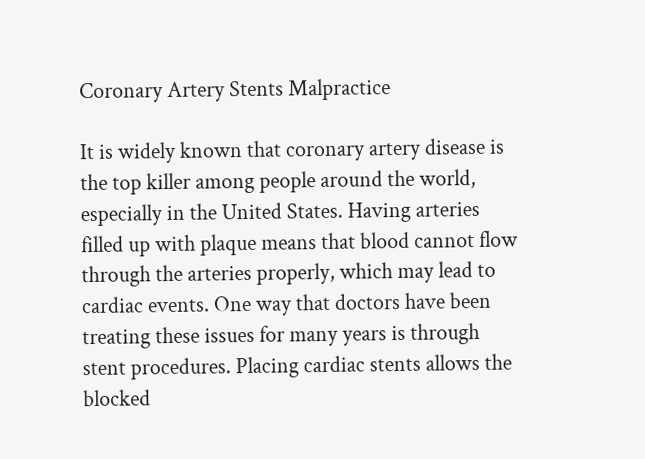Coronary Artery Stents Malpractice

It is widely known that coronary artery disease is the top killer among people around the world, especially in the United States. Having arteries filled up with plaque means that blood cannot flow through the arteries properly, which may lead to cardiac events. One way that doctors have been treating these issues for many years is through stent procedures. Placing cardiac stents allows the blocked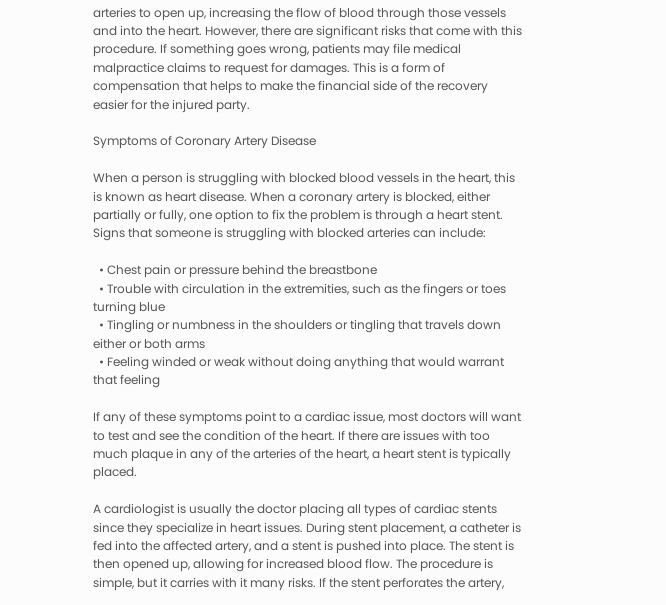arteries to open up, increasing the flow of blood through those vessels and into the heart. However, there are significant risks that come with this procedure. If something goes wrong, patients may file medical malpractice claims to request for damages. This is a form of compensation that helps to make the financial side of the recovery easier for the injured party.

Symptoms of Coronary Artery Disease

When a person is struggling with blocked blood vessels in the heart, this is known as heart disease. When a coronary artery is blocked, either partially or fully, one option to fix the problem is through a heart stent. Signs that someone is struggling with blocked arteries can include:

  • Chest pain or pressure behind the breastbone
  • Trouble with circulation in the extremities, such as the fingers or toes turning blue
  • Tingling or numbness in the shoulders or tingling that travels down either or both arms
  • Feeling winded or weak without doing anything that would warrant that feeling

If any of these symptoms point to a cardiac issue, most doctors will want to test and see the condition of the heart. If there are issues with too much plaque in any of the arteries of the heart, a heart stent is typically placed.

A cardiologist is usually the doctor placing all types of cardiac stents since they specialize in heart issues. During stent placement, a catheter is fed into the affected artery, and a stent is pushed into place. The stent is then opened up, allowing for increased blood flow. The procedure is simple, but it carries with it many risks. If the stent perforates the artery,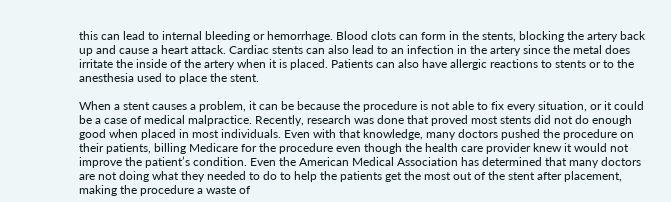this can lead to internal bleeding or hemorrhage. Blood clots can form in the stents, blocking the artery back up and cause a heart attack. Cardiac stents can also lead to an infection in the artery since the metal does irritate the inside of the artery when it is placed. Patients can also have allergic reactions to stents or to the anesthesia used to place the stent.

When a stent causes a problem, it can be because the procedure is not able to fix every situation, or it could be a case of medical malpractice. Recently, research was done that proved most stents did not do enough good when placed in most individuals. Even with that knowledge, many doctors pushed the procedure on their patients, billing Medicare for the procedure even though the health care provider knew it would not improve the patient’s condition. Even the American Medical Association has determined that many doctors are not doing what they needed to do to help the patients get the most out of the stent after placement, making the procedure a waste of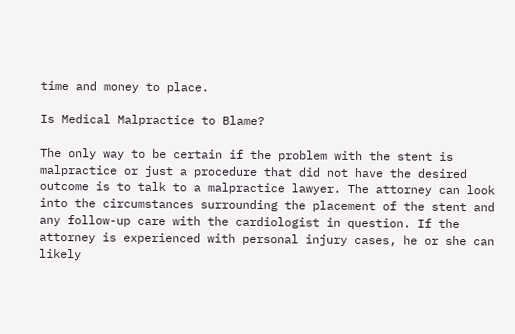time and money to place.

Is Medical Malpractice to Blame?

The only way to be certain if the problem with the stent is malpractice or just a procedure that did not have the desired outcome is to talk to a malpractice lawyer. The attorney can look into the circumstances surrounding the placement of the stent and any follow-up care with the cardiologist in question. If the attorney is experienced with personal injury cases, he or she can likely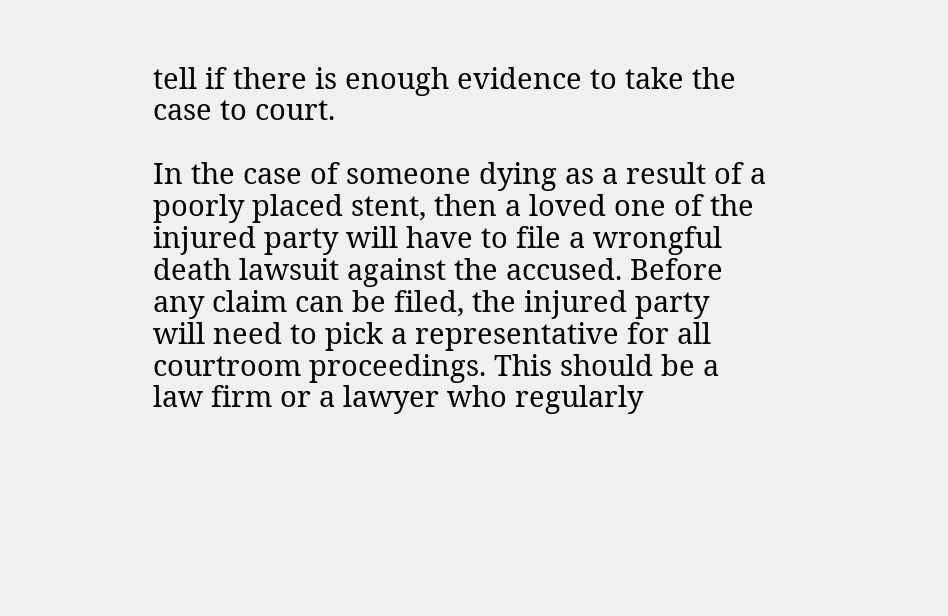tell if there is enough evidence to take the case to court.

In the case of someone dying as a result of a poorly placed stent, then a loved one of the injured party will have to file a wrongful death lawsuit against the accused. Before any claim can be filed, the injured party will need to pick a representative for all courtroom proceedings. This should be a law firm or a lawyer who regularly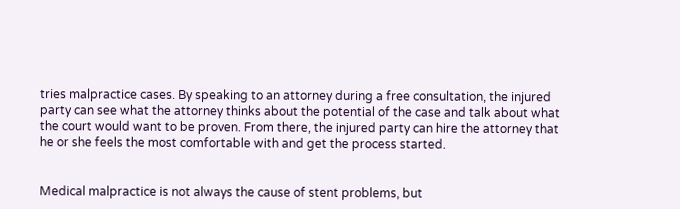tries malpractice cases. By speaking to an attorney during a free consultation, the injured party can see what the attorney thinks about the potential of the case and talk about what the court would want to be proven. From there, the injured party can hire the attorney that he or she feels the most comfortable with and get the process started.


Medical malpractice is not always the cause of stent problems, but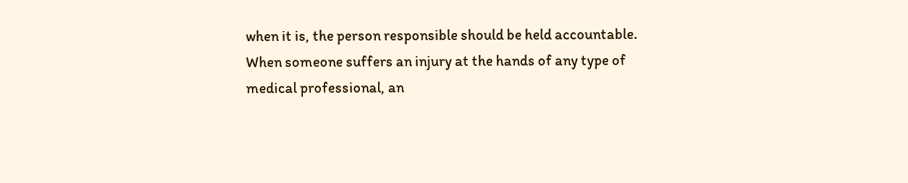when it is, the person responsible should be held accountable. When someone suffers an injury at the hands of any type of medical professional, an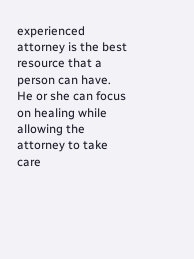experienced attorney is the best resource that a person can have. He or she can focus on healing while allowing the attorney to take care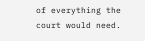of everything the court would need.